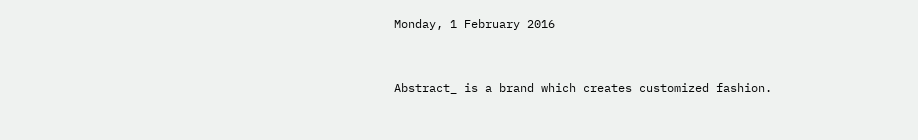Monday, 1 February 2016


Abstract_ is a brand which creates customized fashion.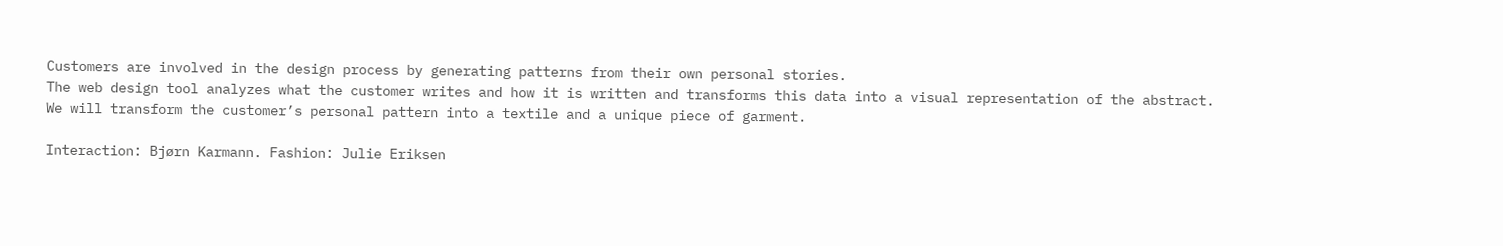Customers are involved in the design process by generating patterns from their own personal stories.
The web design tool analyzes what the customer writes and how it is written and transforms this data into a visual representation of the abstract.
We will transform the customer’s personal pattern into a textile and a unique piece of garment.

Interaction: Bjørn Karmann. Fashion: Julie Eriksen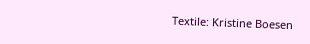Textile: Kristine Boesen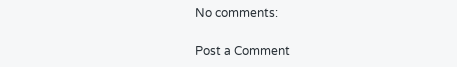No comments:

Post a Comment